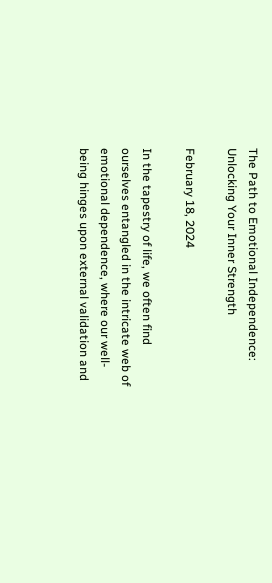The Path to Emotional Independence: Unlocking Your Inner Strength

February 18, 2024

In the tapestry of life, we often find ourselves entangled in the intricate web of emotional dependence, where our well-being hinges upon external validation and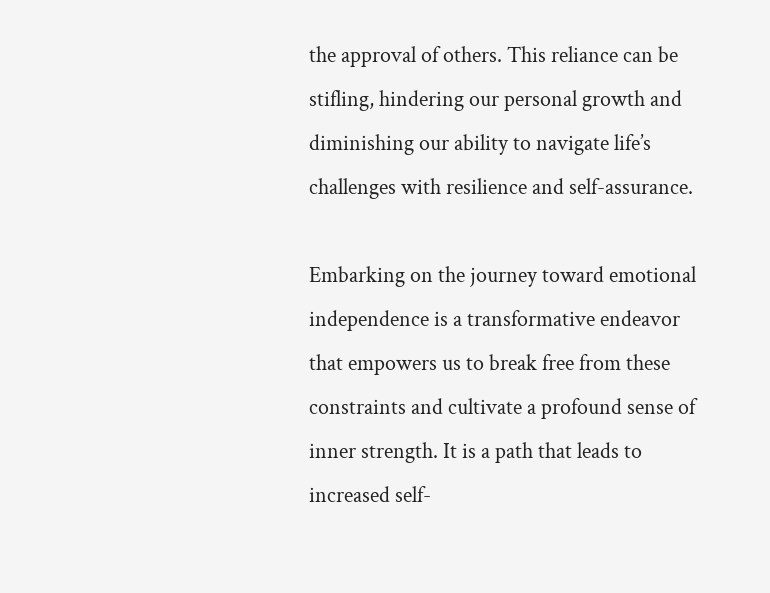the approval of others. This reliance can be stifling, hindering our personal growth and diminishing our ability to navigate life’s challenges with resilience and self-assurance.

Embarking on the journey toward emotional independence is a transformative endeavor that empowers us to break free from these constraints and cultivate a profound sense of inner strength. It is a path that leads to increased self-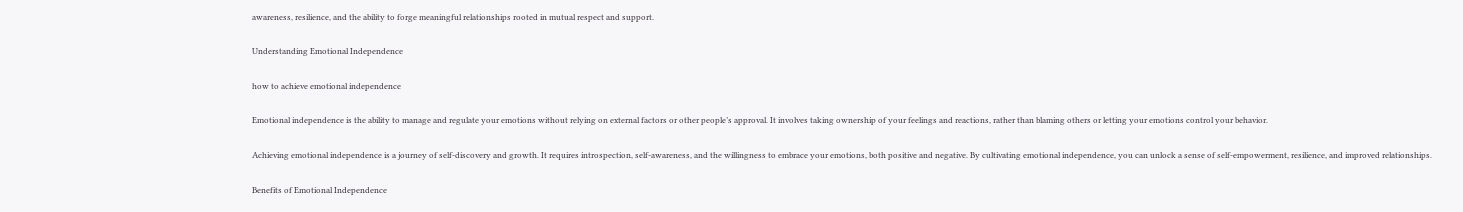awareness, resilience, and the ability to forge meaningful relationships rooted in mutual respect and support.

Understanding Emotional Independence

how to achieve emotional independence

Emotional independence is the ability to manage and regulate your emotions without relying on external factors or other people’s approval. It involves taking ownership of your feelings and reactions, rather than blaming others or letting your emotions control your behavior.

Achieving emotional independence is a journey of self-discovery and growth. It requires introspection, self-awareness, and the willingness to embrace your emotions, both positive and negative. By cultivating emotional independence, you can unlock a sense of self-empowerment, resilience, and improved relationships.

Benefits of Emotional Independence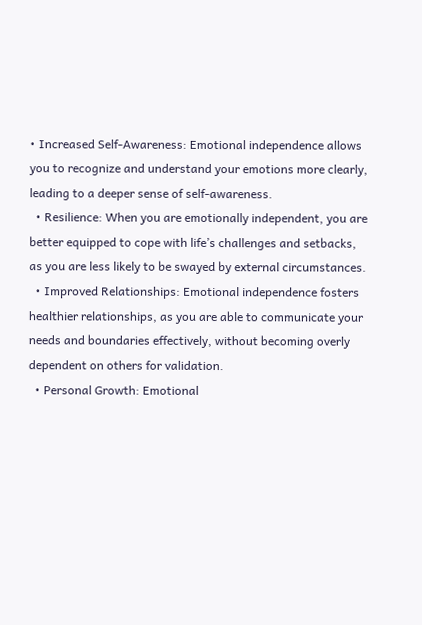• Increased Self-Awareness: Emotional independence allows you to recognize and understand your emotions more clearly, leading to a deeper sense of self-awareness.
  • Resilience: When you are emotionally independent, you are better equipped to cope with life’s challenges and setbacks, as you are less likely to be swayed by external circumstances.
  • Improved Relationships: Emotional independence fosters healthier relationships, as you are able to communicate your needs and boundaries effectively, without becoming overly dependent on others for validation.
  • Personal Growth: Emotional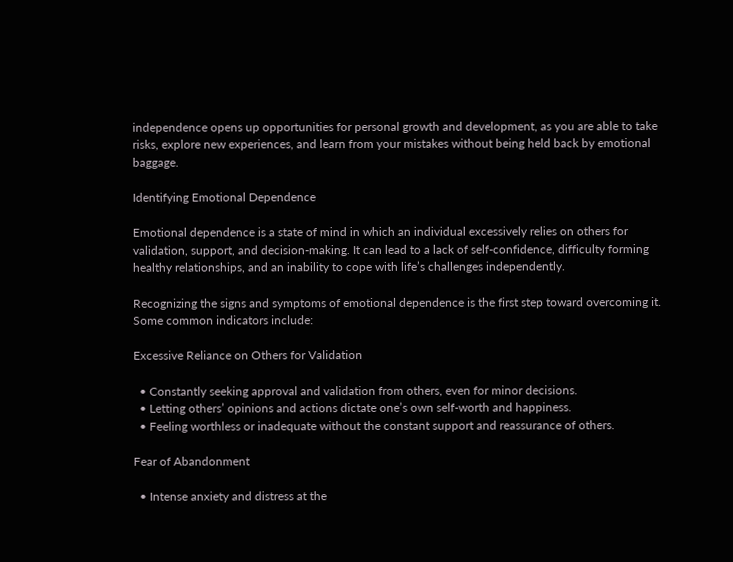independence opens up opportunities for personal growth and development, as you are able to take risks, explore new experiences, and learn from your mistakes without being held back by emotional baggage.

Identifying Emotional Dependence

Emotional dependence is a state of mind in which an individual excessively relies on others for validation, support, and decision-making. It can lead to a lack of self-confidence, difficulty forming healthy relationships, and an inability to cope with life’s challenges independently.

Recognizing the signs and symptoms of emotional dependence is the first step toward overcoming it. Some common indicators include:

Excessive Reliance on Others for Validation

  • Constantly seeking approval and validation from others, even for minor decisions.
  • Letting others’ opinions and actions dictate one’s own self-worth and happiness.
  • Feeling worthless or inadequate without the constant support and reassurance of others.

Fear of Abandonment

  • Intense anxiety and distress at the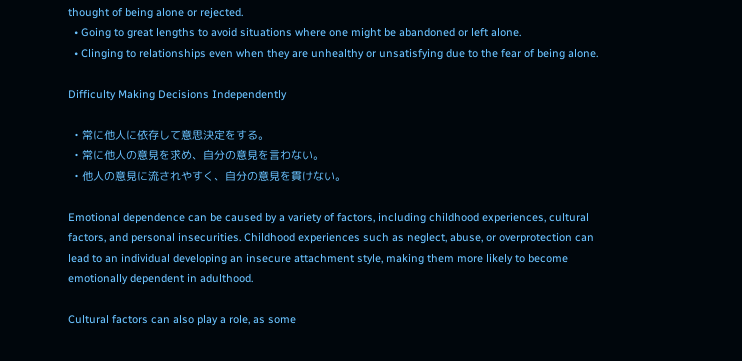thought of being alone or rejected.
  • Going to great lengths to avoid situations where one might be abandoned or left alone.
  • Clinging to relationships even when they are unhealthy or unsatisfying due to the fear of being alone.

Difficulty Making Decisions Independently

  • 常に他人に依存して意思決定をする。
  • 常に他人の意見を求め、自分の意見を言わない。
  • 他人の意見に流されやすく、自分の意見を貫けない。

Emotional dependence can be caused by a variety of factors, including childhood experiences, cultural factors, and personal insecurities. Childhood experiences such as neglect, abuse, or overprotection can lead to an individual developing an insecure attachment style, making them more likely to become emotionally dependent in adulthood.

Cultural factors can also play a role, as some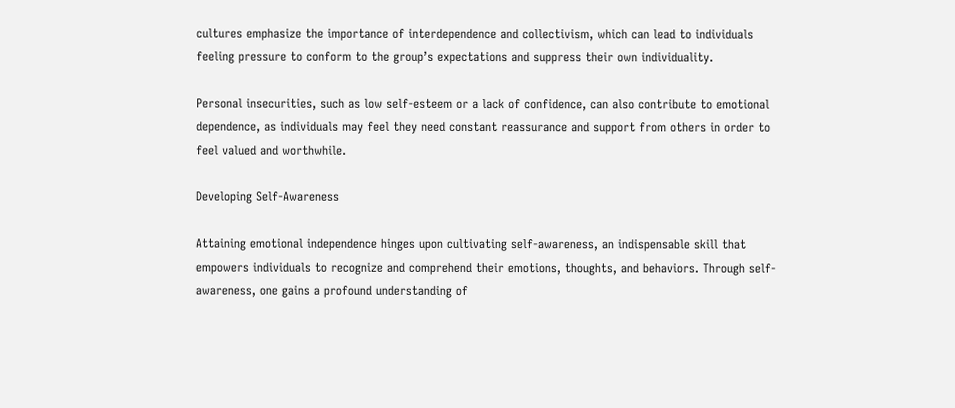cultures emphasize the importance of interdependence and collectivism, which can lead to individuals feeling pressure to conform to the group’s expectations and suppress their own individuality.

Personal insecurities, such as low self-esteem or a lack of confidence, can also contribute to emotional dependence, as individuals may feel they need constant reassurance and support from others in order to feel valued and worthwhile.

Developing Self-Awareness

Attaining emotional independence hinges upon cultivating self-awareness, an indispensable skill that empowers individuals to recognize and comprehend their emotions, thoughts, and behaviors. Through self-awareness, one gains a profound understanding of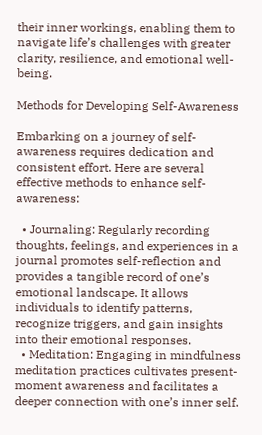their inner workings, enabling them to navigate life’s challenges with greater clarity, resilience, and emotional well-being.

Methods for Developing Self-Awareness

Embarking on a journey of self-awareness requires dedication and consistent effort. Here are several effective methods to enhance self-awareness:

  • Journaling: Regularly recording thoughts, feelings, and experiences in a journal promotes self-reflection and provides a tangible record of one’s emotional landscape. It allows individuals to identify patterns, recognize triggers, and gain insights into their emotional responses.
  • Meditation: Engaging in mindfulness meditation practices cultivates present-moment awareness and facilitates a deeper connection with one’s inner self.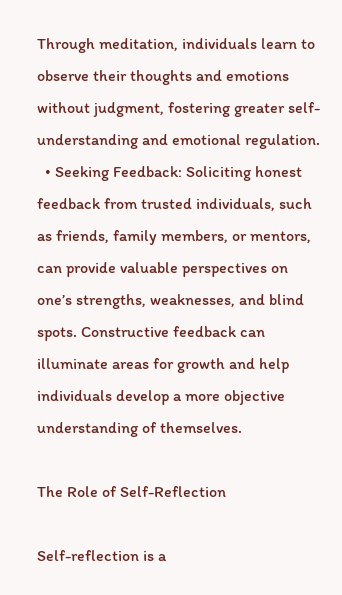Through meditation, individuals learn to observe their thoughts and emotions without judgment, fostering greater self-understanding and emotional regulation.
  • Seeking Feedback: Soliciting honest feedback from trusted individuals, such as friends, family members, or mentors, can provide valuable perspectives on one’s strengths, weaknesses, and blind spots. Constructive feedback can illuminate areas for growth and help individuals develop a more objective understanding of themselves.

The Role of Self-Reflection

Self-reflection is a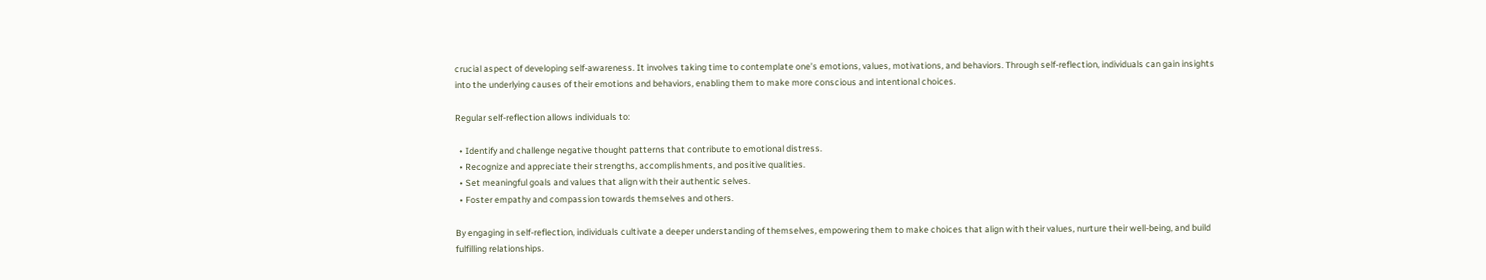crucial aspect of developing self-awareness. It involves taking time to contemplate one’s emotions, values, motivations, and behaviors. Through self-reflection, individuals can gain insights into the underlying causes of their emotions and behaviors, enabling them to make more conscious and intentional choices.

Regular self-reflection allows individuals to:

  • Identify and challenge negative thought patterns that contribute to emotional distress.
  • Recognize and appreciate their strengths, accomplishments, and positive qualities.
  • Set meaningful goals and values that align with their authentic selves.
  • Foster empathy and compassion towards themselves and others.

By engaging in self-reflection, individuals cultivate a deeper understanding of themselves, empowering them to make choices that align with their values, nurture their well-being, and build fulfilling relationships.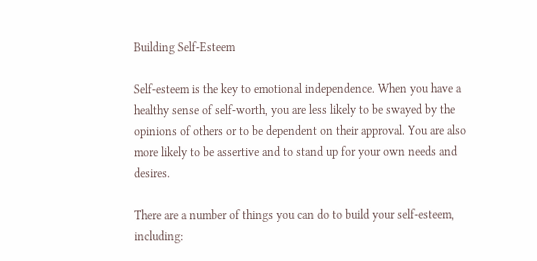Building Self-Esteem

Self-esteem is the key to emotional independence. When you have a healthy sense of self-worth, you are less likely to be swayed by the opinions of others or to be dependent on their approval. You are also more likely to be assertive and to stand up for your own needs and desires.

There are a number of things you can do to build your self-esteem, including: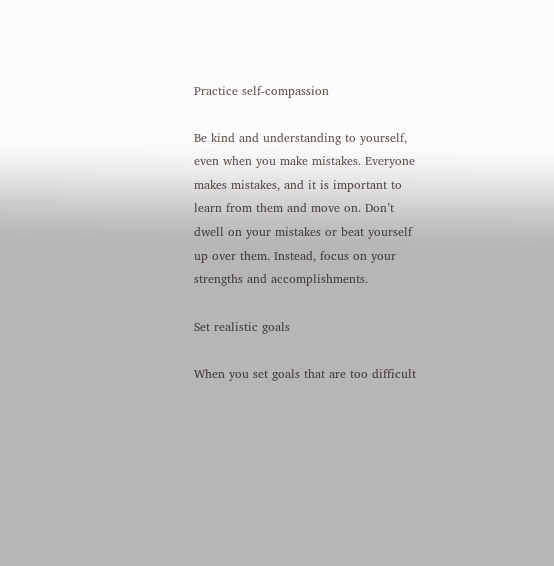Practice self-compassion

Be kind and understanding to yourself, even when you make mistakes. Everyone makes mistakes, and it is important to learn from them and move on. Don’t dwell on your mistakes or beat yourself up over them. Instead, focus on your strengths and accomplishments.

Set realistic goals

When you set goals that are too difficult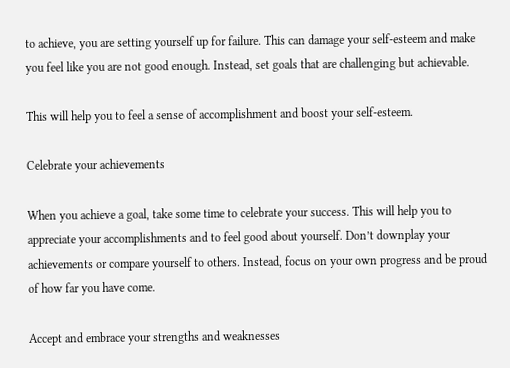to achieve, you are setting yourself up for failure. This can damage your self-esteem and make you feel like you are not good enough. Instead, set goals that are challenging but achievable.

This will help you to feel a sense of accomplishment and boost your self-esteem.

Celebrate your achievements

When you achieve a goal, take some time to celebrate your success. This will help you to appreciate your accomplishments and to feel good about yourself. Don’t downplay your achievements or compare yourself to others. Instead, focus on your own progress and be proud of how far you have come.

Accept and embrace your strengths and weaknesses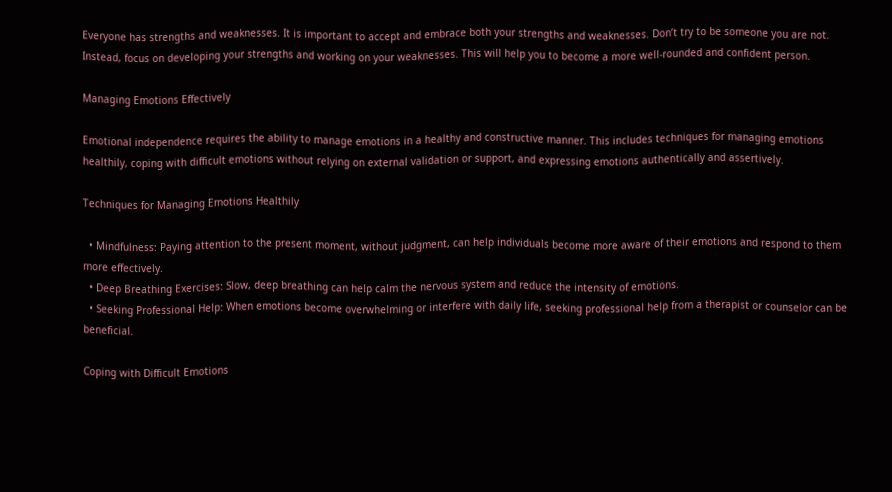Everyone has strengths and weaknesses. It is important to accept and embrace both your strengths and weaknesses. Don’t try to be someone you are not. Instead, focus on developing your strengths and working on your weaknesses. This will help you to become a more well-rounded and confident person.

Managing Emotions Effectively

Emotional independence requires the ability to manage emotions in a healthy and constructive manner. This includes techniques for managing emotions healthily, coping with difficult emotions without relying on external validation or support, and expressing emotions authentically and assertively.

Techniques for Managing Emotions Healthily

  • Mindfulness: Paying attention to the present moment, without judgment, can help individuals become more aware of their emotions and respond to them more effectively.
  • Deep Breathing Exercises: Slow, deep breathing can help calm the nervous system and reduce the intensity of emotions.
  • Seeking Professional Help: When emotions become overwhelming or interfere with daily life, seeking professional help from a therapist or counselor can be beneficial.

Coping with Difficult Emotions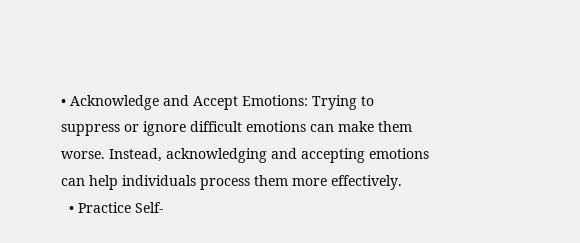• Acknowledge and Accept Emotions: Trying to suppress or ignore difficult emotions can make them worse. Instead, acknowledging and accepting emotions can help individuals process them more effectively.
  • Practice Self-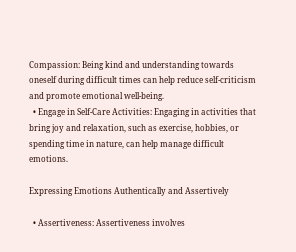Compassion: Being kind and understanding towards oneself during difficult times can help reduce self-criticism and promote emotional well-being.
  • Engage in Self-Care Activities: Engaging in activities that bring joy and relaxation, such as exercise, hobbies, or spending time in nature, can help manage difficult emotions.

Expressing Emotions Authentically and Assertively

  • Assertiveness: Assertiveness involves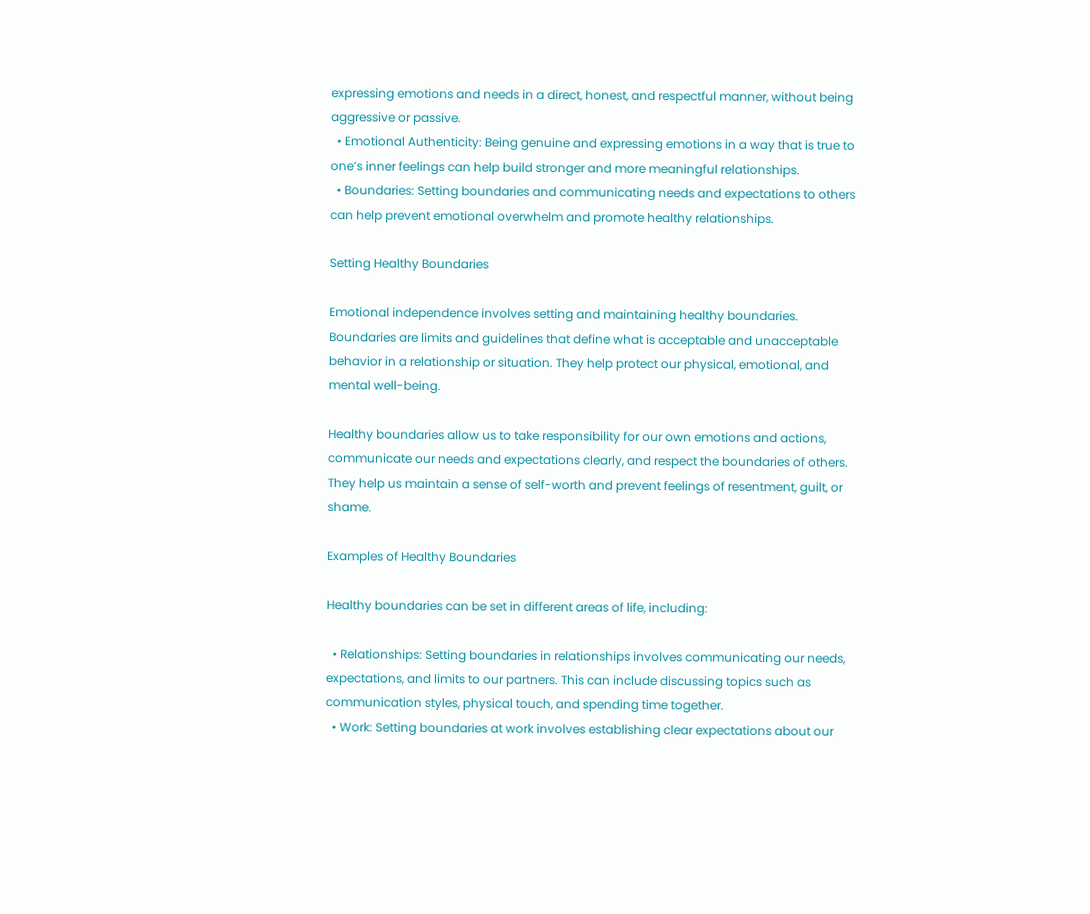expressing emotions and needs in a direct, honest, and respectful manner, without being aggressive or passive.
  • Emotional Authenticity: Being genuine and expressing emotions in a way that is true to one’s inner feelings can help build stronger and more meaningful relationships.
  • Boundaries: Setting boundaries and communicating needs and expectations to others can help prevent emotional overwhelm and promote healthy relationships.

Setting Healthy Boundaries

Emotional independence involves setting and maintaining healthy boundaries. Boundaries are limits and guidelines that define what is acceptable and unacceptable behavior in a relationship or situation. They help protect our physical, emotional, and mental well-being.

Healthy boundaries allow us to take responsibility for our own emotions and actions, communicate our needs and expectations clearly, and respect the boundaries of others. They help us maintain a sense of self-worth and prevent feelings of resentment, guilt, or shame.

Examples of Healthy Boundaries

Healthy boundaries can be set in different areas of life, including:

  • Relationships: Setting boundaries in relationships involves communicating our needs, expectations, and limits to our partners. This can include discussing topics such as communication styles, physical touch, and spending time together.
  • Work: Setting boundaries at work involves establishing clear expectations about our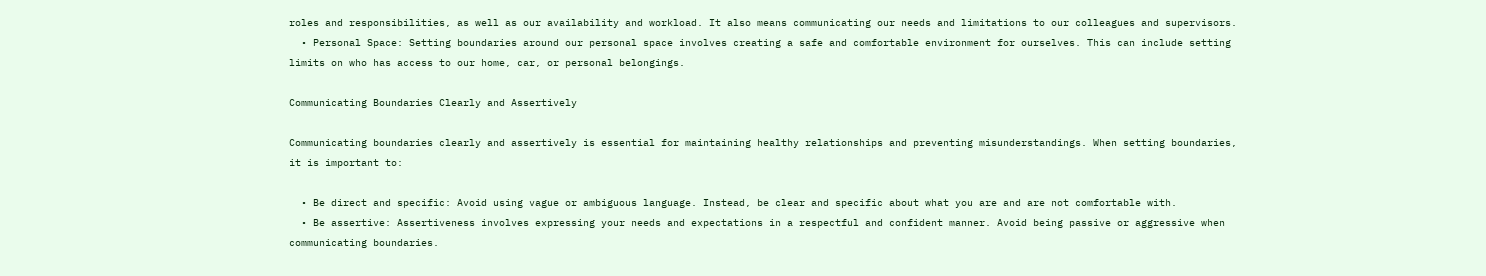roles and responsibilities, as well as our availability and workload. It also means communicating our needs and limitations to our colleagues and supervisors.
  • Personal Space: Setting boundaries around our personal space involves creating a safe and comfortable environment for ourselves. This can include setting limits on who has access to our home, car, or personal belongings.

Communicating Boundaries Clearly and Assertively

Communicating boundaries clearly and assertively is essential for maintaining healthy relationships and preventing misunderstandings. When setting boundaries, it is important to:

  • Be direct and specific: Avoid using vague or ambiguous language. Instead, be clear and specific about what you are and are not comfortable with.
  • Be assertive: Assertiveness involves expressing your needs and expectations in a respectful and confident manner. Avoid being passive or aggressive when communicating boundaries.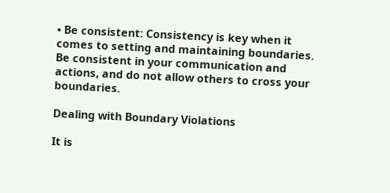• Be consistent: Consistency is key when it comes to setting and maintaining boundaries. Be consistent in your communication and actions, and do not allow others to cross your boundaries.

Dealing with Boundary Violations

It is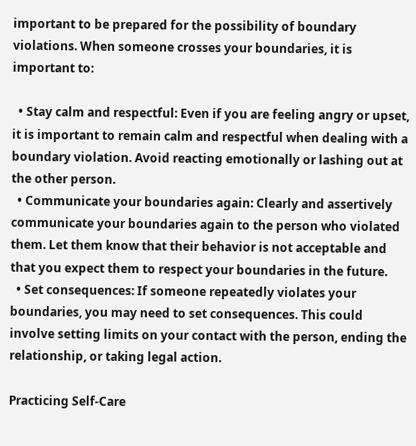important to be prepared for the possibility of boundary violations. When someone crosses your boundaries, it is important to:

  • Stay calm and respectful: Even if you are feeling angry or upset, it is important to remain calm and respectful when dealing with a boundary violation. Avoid reacting emotionally or lashing out at the other person.
  • Communicate your boundaries again: Clearly and assertively communicate your boundaries again to the person who violated them. Let them know that their behavior is not acceptable and that you expect them to respect your boundaries in the future.
  • Set consequences: If someone repeatedly violates your boundaries, you may need to set consequences. This could involve setting limits on your contact with the person, ending the relationship, or taking legal action.

Practicing Self-Care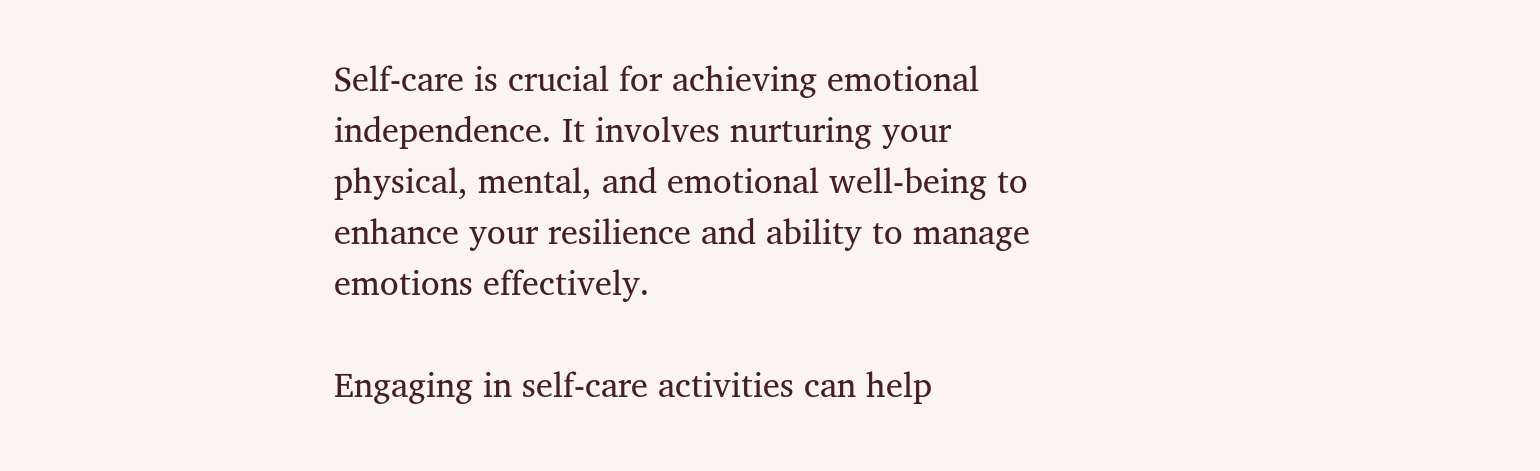Self-care is crucial for achieving emotional independence. It involves nurturing your physical, mental, and emotional well-being to enhance your resilience and ability to manage emotions effectively.

Engaging in self-care activities can help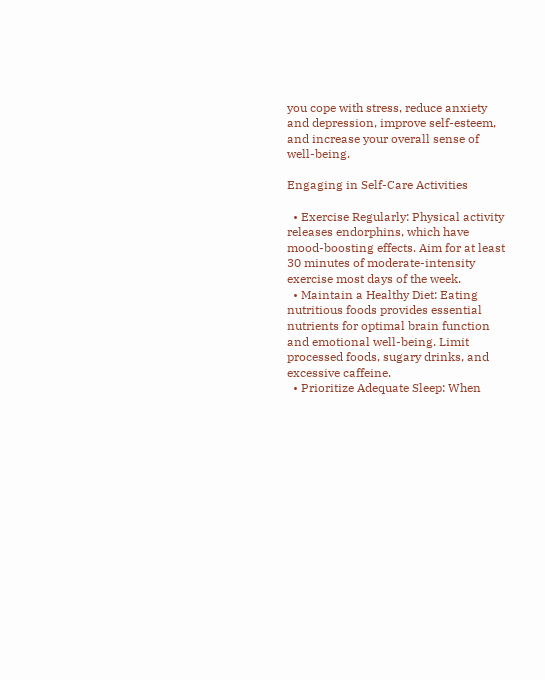you cope with stress, reduce anxiety and depression, improve self-esteem, and increase your overall sense of well-being.

Engaging in Self-Care Activities

  • Exercise Regularly: Physical activity releases endorphins, which have mood-boosting effects. Aim for at least 30 minutes of moderate-intensity exercise most days of the week.
  • Maintain a Healthy Diet: Eating nutritious foods provides essential nutrients for optimal brain function and emotional well-being. Limit processed foods, sugary drinks, and excessive caffeine.
  • Prioritize Adequate Sleep: When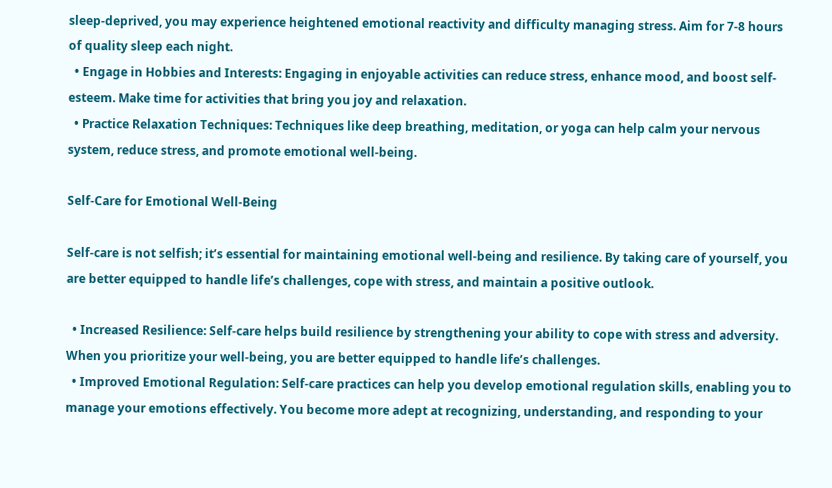sleep-deprived, you may experience heightened emotional reactivity and difficulty managing stress. Aim for 7-8 hours of quality sleep each night.
  • Engage in Hobbies and Interests: Engaging in enjoyable activities can reduce stress, enhance mood, and boost self-esteem. Make time for activities that bring you joy and relaxation.
  • Practice Relaxation Techniques: Techniques like deep breathing, meditation, or yoga can help calm your nervous system, reduce stress, and promote emotional well-being.

Self-Care for Emotional Well-Being

Self-care is not selfish; it’s essential for maintaining emotional well-being and resilience. By taking care of yourself, you are better equipped to handle life’s challenges, cope with stress, and maintain a positive outlook.

  • Increased Resilience: Self-care helps build resilience by strengthening your ability to cope with stress and adversity. When you prioritize your well-being, you are better equipped to handle life’s challenges.
  • Improved Emotional Regulation: Self-care practices can help you develop emotional regulation skills, enabling you to manage your emotions effectively. You become more adept at recognizing, understanding, and responding to your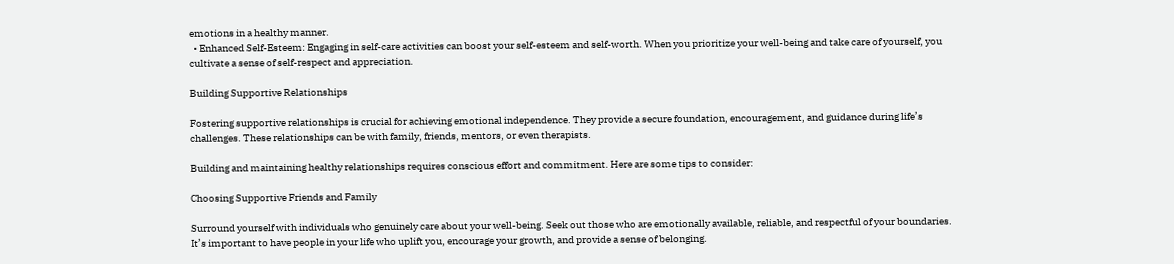emotions in a healthy manner.
  • Enhanced Self-Esteem: Engaging in self-care activities can boost your self-esteem and self-worth. When you prioritize your well-being and take care of yourself, you cultivate a sense of self-respect and appreciation.

Building Supportive Relationships

Fostering supportive relationships is crucial for achieving emotional independence. They provide a secure foundation, encouragement, and guidance during life’s challenges. These relationships can be with family, friends, mentors, or even therapists.

Building and maintaining healthy relationships requires conscious effort and commitment. Here are some tips to consider:

Choosing Supportive Friends and Family

Surround yourself with individuals who genuinely care about your well-being. Seek out those who are emotionally available, reliable, and respectful of your boundaries. It’s important to have people in your life who uplift you, encourage your growth, and provide a sense of belonging.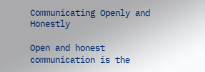Communicating Openly and Honestly

Open and honest communication is the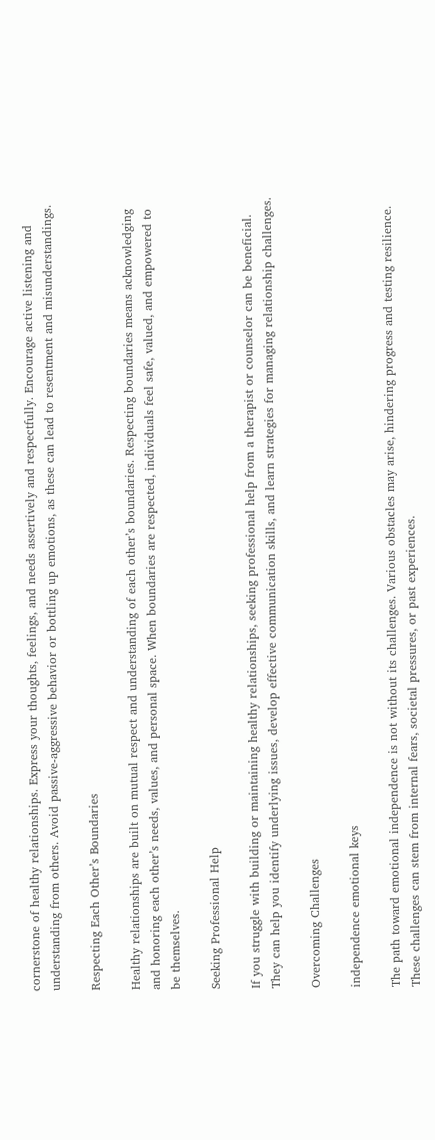cornerstone of healthy relationships. Express your thoughts, feelings, and needs assertively and respectfully. Encourage active listening and understanding from others. Avoid passive-aggressive behavior or bottling up emotions, as these can lead to resentment and misunderstandings.

Respecting Each Other’s Boundaries

Healthy relationships are built on mutual respect and understanding of each other’s boundaries. Respecting boundaries means acknowledging and honoring each other’s needs, values, and personal space. When boundaries are respected, individuals feel safe, valued, and empowered to be themselves.

Seeking Professional Help

If you struggle with building or maintaining healthy relationships, seeking professional help from a therapist or counselor can be beneficial. They can help you identify underlying issues, develop effective communication skills, and learn strategies for managing relationship challenges.

Overcoming Challenges

independence emotional keys

The path toward emotional independence is not without its challenges. Various obstacles may arise, hindering progress and testing resilience. These challenges can stem from internal fears, societal pressures, or past experiences.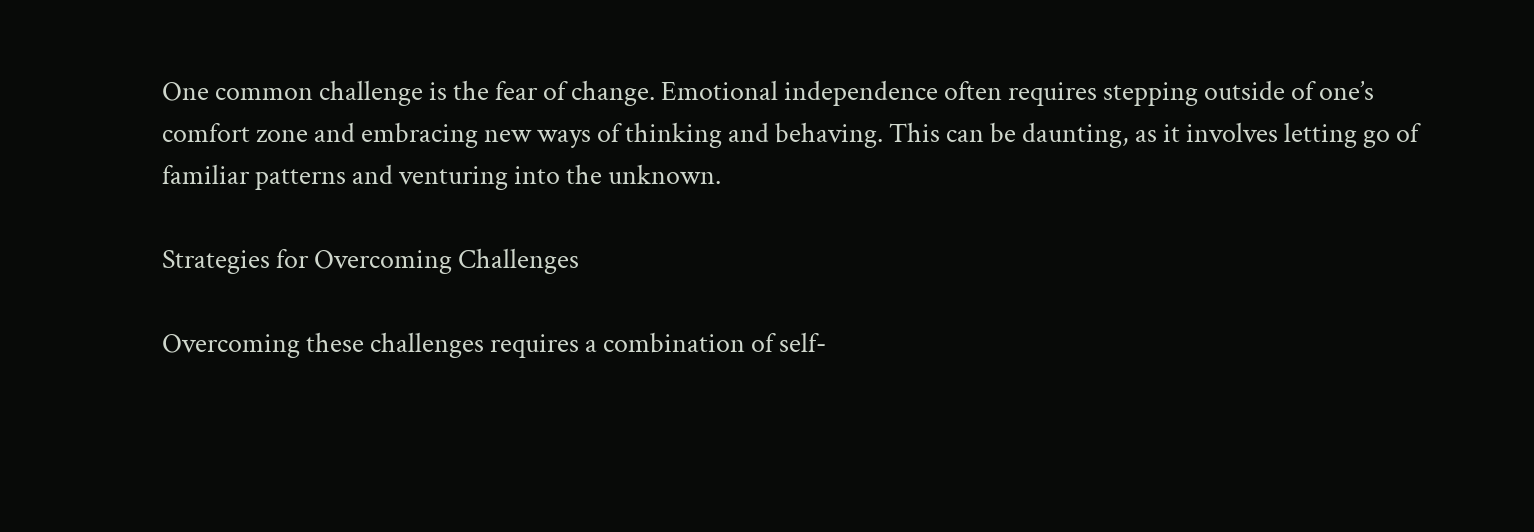One common challenge is the fear of change. Emotional independence often requires stepping outside of one’s comfort zone and embracing new ways of thinking and behaving. This can be daunting, as it involves letting go of familiar patterns and venturing into the unknown.

Strategies for Overcoming Challenges

Overcoming these challenges requires a combination of self-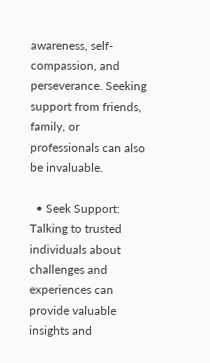awareness, self-compassion, and perseverance. Seeking support from friends, family, or professionals can also be invaluable.

  • Seek Support: Talking to trusted individuals about challenges and experiences can provide valuable insights and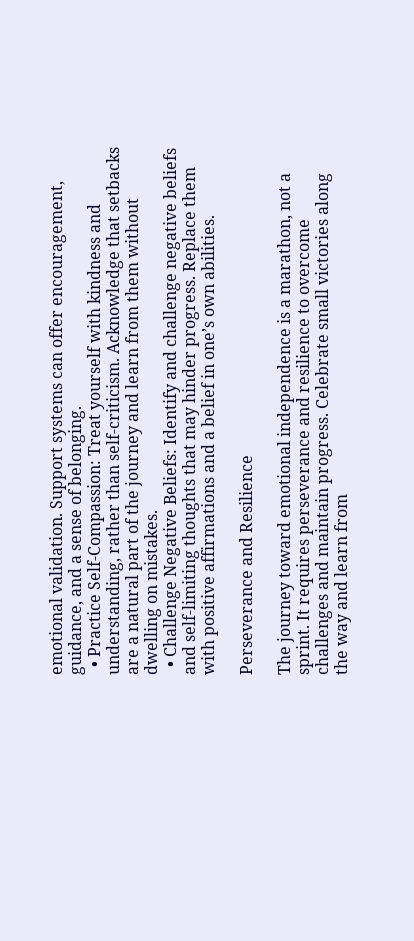emotional validation. Support systems can offer encouragement, guidance, and a sense of belonging.
  • Practice Self-Compassion: Treat yourself with kindness and understanding, rather than self-criticism. Acknowledge that setbacks are a natural part of the journey and learn from them without dwelling on mistakes.
  • Challenge Negative Beliefs: Identify and challenge negative beliefs and self-limiting thoughts that may hinder progress. Replace them with positive affirmations and a belief in one’s own abilities.

Perseverance and Resilience

The journey toward emotional independence is a marathon, not a sprint. It requires perseverance and resilience to overcome challenges and maintain progress. Celebrate small victories along the way and learn from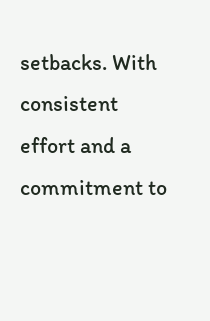setbacks. With consistent effort and a commitment to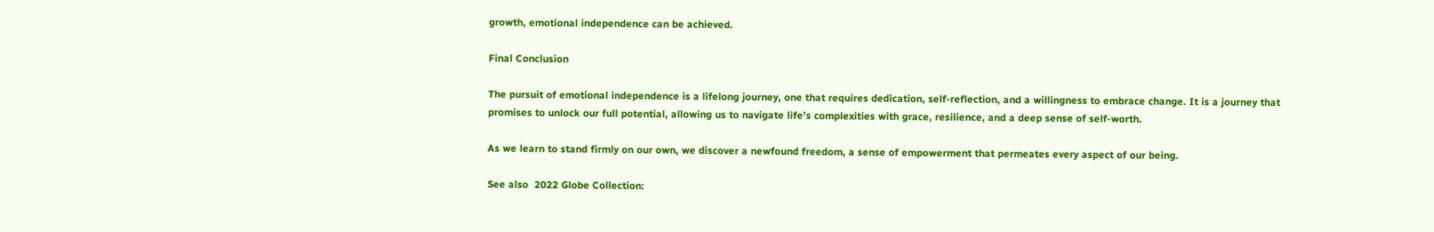growth, emotional independence can be achieved.

Final Conclusion

The pursuit of emotional independence is a lifelong journey, one that requires dedication, self-reflection, and a willingness to embrace change. It is a journey that promises to unlock our full potential, allowing us to navigate life’s complexities with grace, resilience, and a deep sense of self-worth.

As we learn to stand firmly on our own, we discover a newfound freedom, a sense of empowerment that permeates every aspect of our being.

See also  2022 Globe Collection: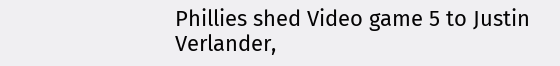Phillies shed Video game 5 to Justin Verlander,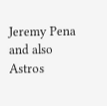Jeremy Pena and also Astros